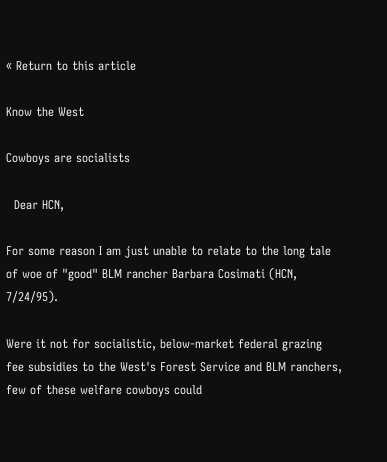« Return to this article

Know the West

Cowboys are socialists

  Dear HCN,

For some reason I am just unable to relate to the long tale of woe of "good" BLM rancher Barbara Cosimati (HCN, 7/24/95).

Were it not for socialistic, below-market federal grazing fee subsidies to the West's Forest Service and BLM ranchers, few of these welfare cowboys could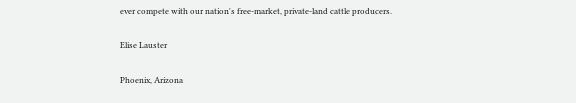ever compete with our nation's free-market, private-land cattle producers.

Elise Lauster

Phoenix, Arizona